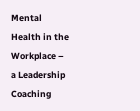Mental Health in the Workplace – a Leadership Coaching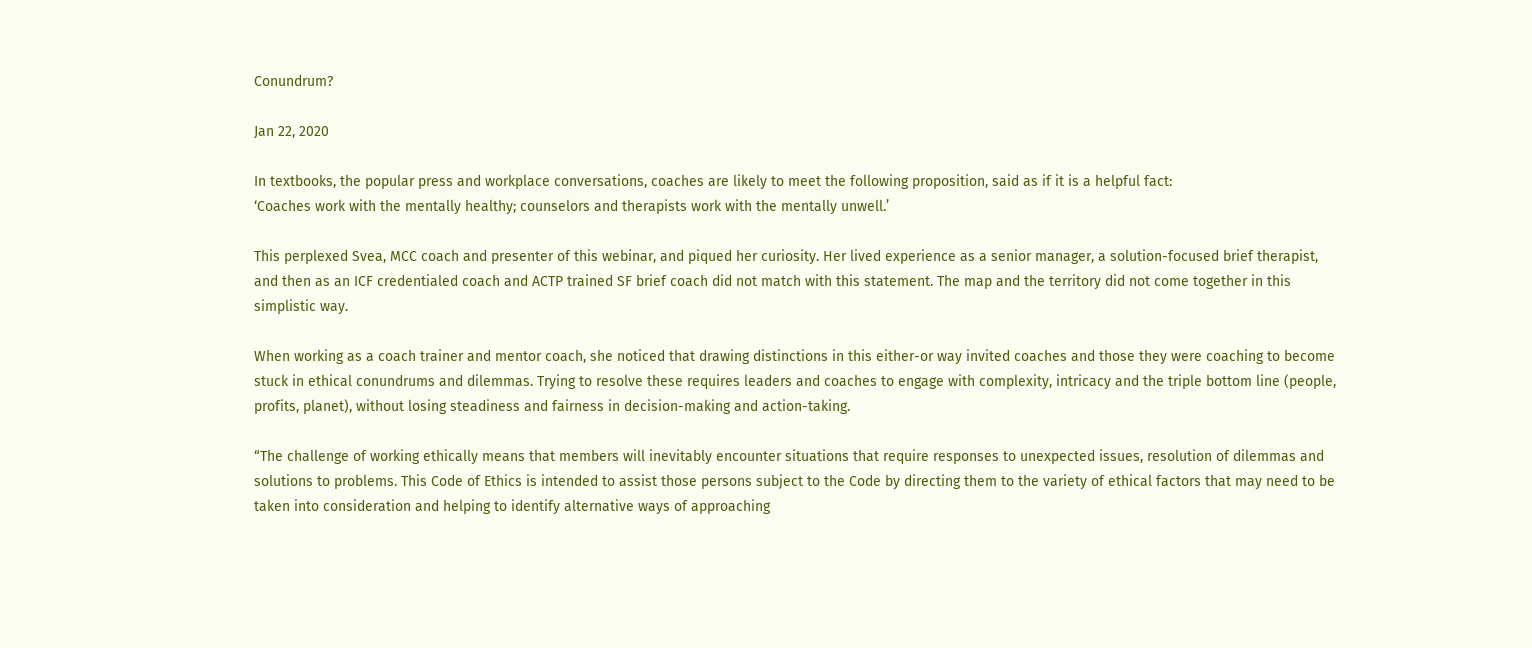Conundrum?

Jan 22, 2020

In textbooks, the popular press and workplace conversations, coaches are likely to meet the following proposition, said as if it is a helpful fact:
‘Coaches work with the mentally healthy; counselors and therapists work with the mentally unwell.’

This perplexed Svea, MCC coach and presenter of this webinar, and piqued her curiosity. Her lived experience as a senior manager, a solution-focused brief therapist, and then as an ICF credentialed coach and ACTP trained SF brief coach did not match with this statement. The map and the territory did not come together in this simplistic way.

When working as a coach trainer and mentor coach, she noticed that drawing distinctions in this either-or way invited coaches and those they were coaching to become stuck in ethical conundrums and dilemmas. Trying to resolve these requires leaders and coaches to engage with complexity, intricacy and the triple bottom line (people, profits, planet), without losing steadiness and fairness in decision-making and action-taking.

“The challenge of working ethically means that members will inevitably encounter situations that require responses to unexpected issues, resolution of dilemmas and solutions to problems. This Code of Ethics is intended to assist those persons subject to the Code by directing them to the variety of ethical factors that may need to be taken into consideration and helping to identify alternative ways of approaching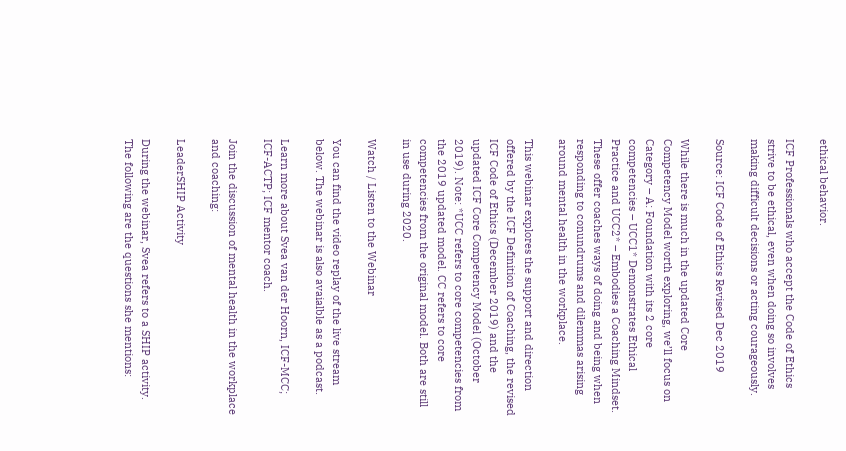ethical behavior.

ICF Professionals who accept the Code of Ethics strive to be ethical, even when doing so involves making difficult decisions or acting courageously.

Source: ICF Code of Ethics Revised Dec 2019

While there is much in the updated Core Competency Model worth exploring, we’ll focus on Category – A: Foundation with its 2 core competencies – UCC1* Demonstrates Ethical Practice and UCC2* – Embodies a Coaching Mindset. These offer coaches ways of doing and being when responding to conundrums and dilemmas arising around mental health in the workplace.

This webinar explores the support and direction offered by the ICF Definition of Coaching, the revised ICF Code of Ethics (December 2019) and the updated ICF Core Competency Model (October 2019). Note: *UCC refers to core competencies from the 2019 updated model. CC refers to core competencies from the original model. Both are still in use during 2020.

Watch / Listen to the Webinar

You can find the video replay of the live stream below. The webinar is also avaialble as a podcast.

Learn more about Svea van der Hoorn, ICF-MCC; ICF-ACTP; ICF mentor coach.

Join the discussion of mental health in the workplace and coaching:

LeaderSHIP Activity

During the webinar, Svea refers to a SHIP activity. The following are the questions she mentions: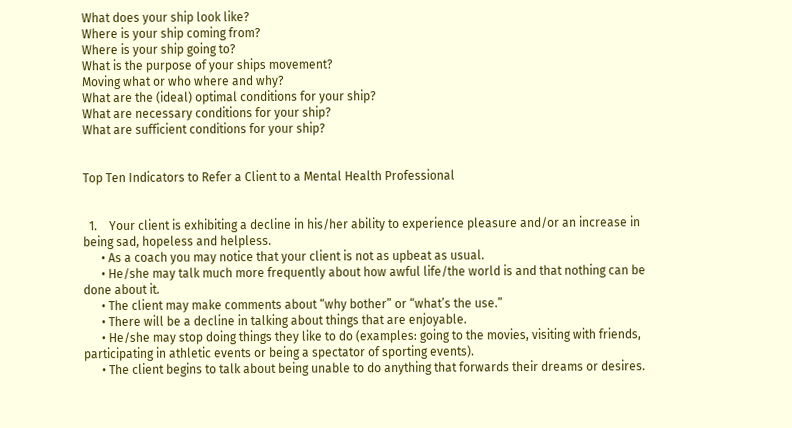What does your ship look like?
Where is your ship coming from?
Where is your ship going to?
What is the purpose of your ships movement?
Moving what or who where and why?
What are the (ideal) optimal conditions for your ship?
What are necessary conditions for your ship?
What are sufficient conditions for your ship?


Top Ten Indicators to Refer a Client to a Mental Health Professional


  1.    Your client is exhibiting a decline in his/her ability to experience pleasure and/or an increase in being sad, hopeless and helpless.
      • As a coach you may notice that your client is not as upbeat as usual.
      • He/she may talk much more frequently about how awful life/the world is and that nothing can be done about it.
      • The client may make comments about “why bother” or “what’s the use.”
      • There will be a decline in talking about things that are enjoyable.
      • He/she may stop doing things they like to do (examples: going to the movies, visiting with friends, participating in athletic events or being a spectator of sporting events).
      • The client begins to talk about being unable to do anything that forwards their dreams or desires.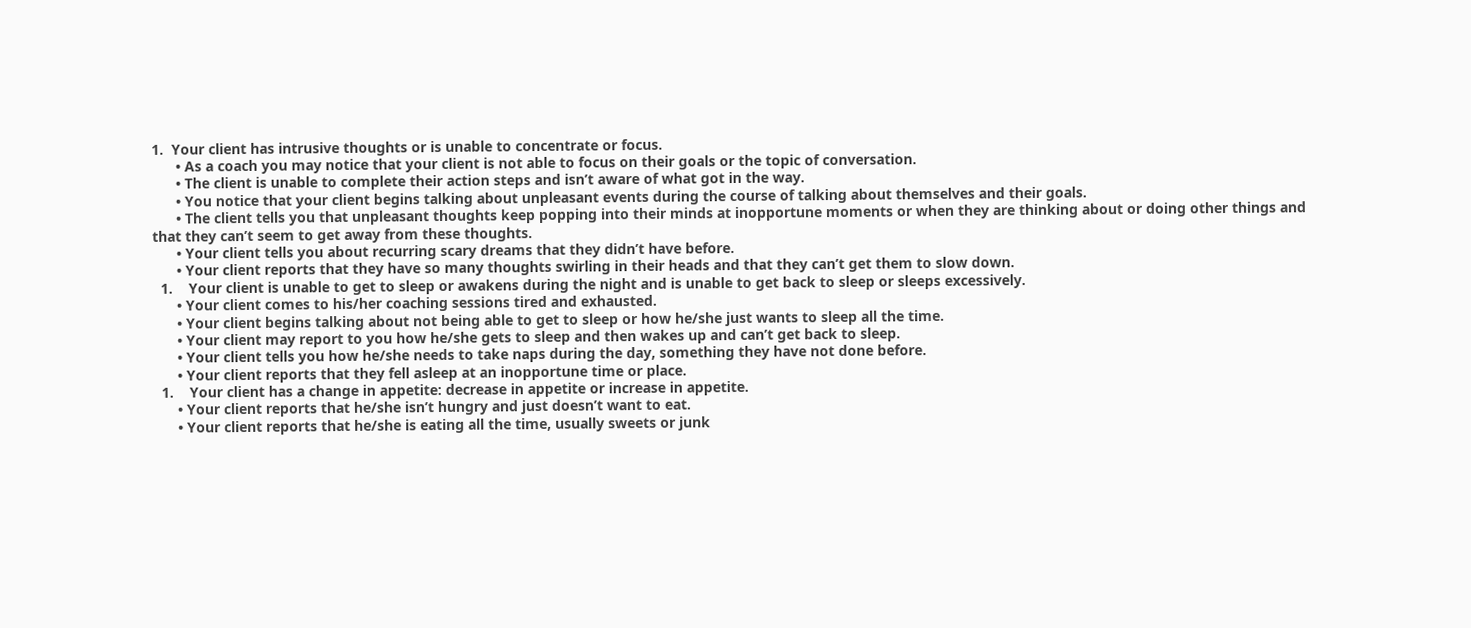1.  Your client has intrusive thoughts or is unable to concentrate or focus.
      • As a coach you may notice that your client is not able to focus on their goals or the topic of conversation.
      • The client is unable to complete their action steps and isn’t aware of what got in the way.
      • You notice that your client begins talking about unpleasant events during the course of talking about themselves and their goals.
      • The client tells you that unpleasant thoughts keep popping into their minds at inopportune moments or when they are thinking about or doing other things and that they can’t seem to get away from these thoughts.
      • Your client tells you about recurring scary dreams that they didn’t have before.
      • Your client reports that they have so many thoughts swirling in their heads and that they can’t get them to slow down.
  1.    Your client is unable to get to sleep or awakens during the night and is unable to get back to sleep or sleeps excessively.
      • Your client comes to his/her coaching sessions tired and exhausted.
      • Your client begins talking about not being able to get to sleep or how he/she just wants to sleep all the time.
      • Your client may report to you how he/she gets to sleep and then wakes up and can’t get back to sleep.
      • Your client tells you how he/she needs to take naps during the day, something they have not done before.
      • Your client reports that they fell asleep at an inopportune time or place.
  1.    Your client has a change in appetite: decrease in appetite or increase in appetite.
      • Your client reports that he/she isn’t hungry and just doesn’t want to eat.
      • Your client reports that he/she is eating all the time, usually sweets or junk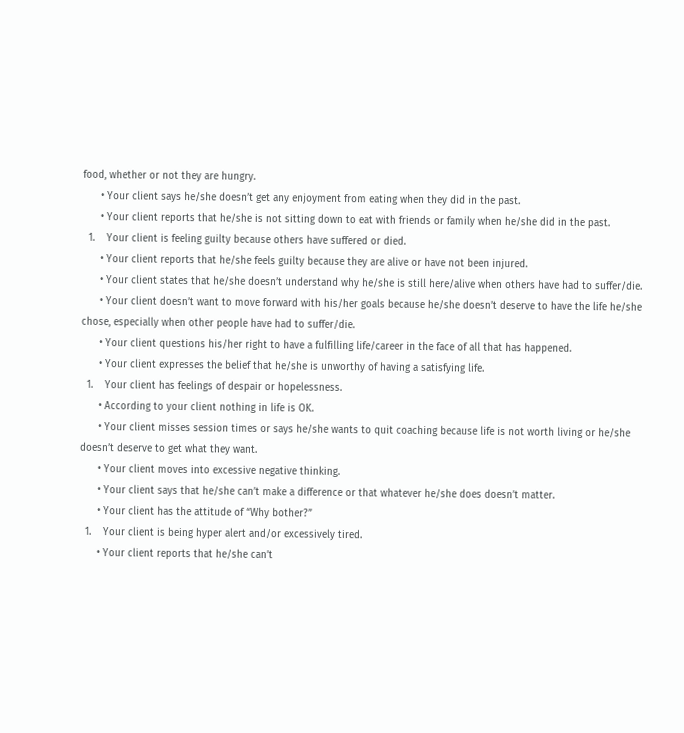food, whether or not they are hungry.
      • Your client says he/she doesn’t get any enjoyment from eating when they did in the past.
      • Your client reports that he/she is not sitting down to eat with friends or family when he/she did in the past.
  1.    Your client is feeling guilty because others have suffered or died.
      • Your client reports that he/she feels guilty because they are alive or have not been injured.
      • Your client states that he/she doesn’t understand why he/she is still here/alive when others have had to suffer/die.
      • Your client doesn’t want to move forward with his/her goals because he/she doesn’t deserve to have the life he/she chose, especially when other people have had to suffer/die.
      • Your client questions his/her right to have a fulfilling life/career in the face of all that has happened.
      • Your client expresses the belief that he/she is unworthy of having a satisfying life.
  1.    Your client has feelings of despair or hopelessness.
      • According to your client nothing in life is OK.
      • Your client misses session times or says he/she wants to quit coaching because life is not worth living or he/she doesn’t deserve to get what they want.
      • Your client moves into excessive negative thinking.
      • Your client says that he/she can’t make a difference or that whatever he/she does doesn’t matter.
      • Your client has the attitude of “Why bother?”
  1.    Your client is being hyper alert and/or excessively tired.
      • Your client reports that he/she can’t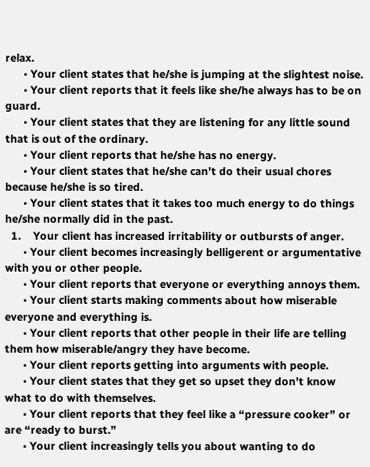relax.
      • Your client states that he/she is jumping at the slightest noise.
      • Your client reports that it feels like she/he always has to be on guard.
      • Your client states that they are listening for any little sound that is out of the ordinary.
      • Your client reports that he/she has no energy.
      • Your client states that he/she can’t do their usual chores because he/she is so tired.
      • Your client states that it takes too much energy to do things he/she normally did in the past.
  1.    Your client has increased irritability or outbursts of anger.
      • Your client becomes increasingly belligerent or argumentative with you or other people.
      • Your client reports that everyone or everything annoys them.
      • Your client starts making comments about how miserable everyone and everything is.
      • Your client reports that other people in their life are telling them how miserable/angry they have become.
      • Your client reports getting into arguments with people.
      • Your client states that they get so upset they don’t know what to do with themselves.
      • Your client reports that they feel like a “pressure cooker” or are “ready to burst.”
      • Your client increasingly tells you about wanting to do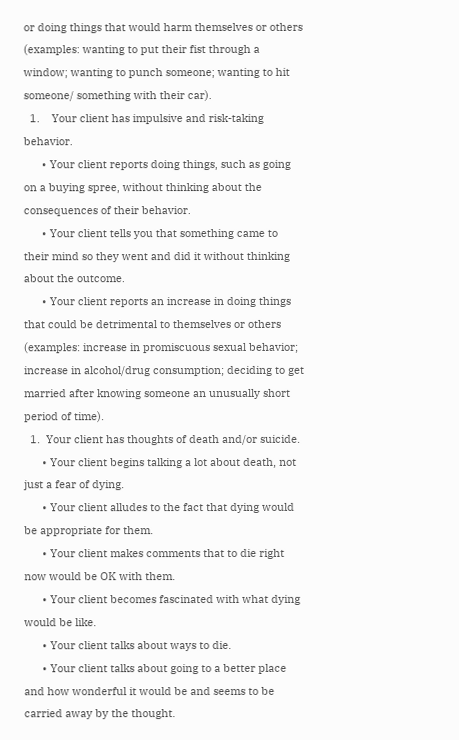or doing things that would harm themselves or others (examples: wanting to put their fist through a window; wanting to punch someone; wanting to hit someone/ something with their car).
  1.    Your client has impulsive and risk-taking behavior.
      • Your client reports doing things, such as going on a buying spree, without thinking about the consequences of their behavior.
      • Your client tells you that something came to their mind so they went and did it without thinking about the outcome.
      • Your client reports an increase in doing things that could be detrimental to themselves or others (examples: increase in promiscuous sexual behavior; increase in alcohol/drug consumption; deciding to get married after knowing someone an unusually short period of time).
  1.  Your client has thoughts of death and/or suicide.
      • Your client begins talking a lot about death, not just a fear of dying.
      • Your client alludes to the fact that dying would be appropriate for them.
      • Your client makes comments that to die right now would be OK with them.
      • Your client becomes fascinated with what dying would be like.
      • Your client talks about ways to die.
      • Your client talks about going to a better place and how wonderful it would be and seems to be carried away by the thought.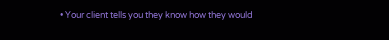• Your client tells you they know how they would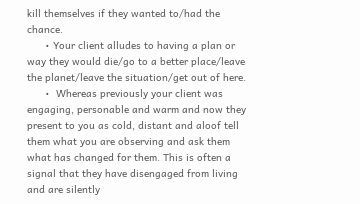kill themselves if they wanted to/had the chance.
      • Your client alludes to having a plan or way they would die/go to a better place/leave the planet/leave the situation/get out of here.
      •  Whereas previously your client was engaging, personable and warm and now they present to you as cold, distant and aloof tell them what you are observing and ask them what has changed for them. This is often a signal that they have disengaged from living and are silently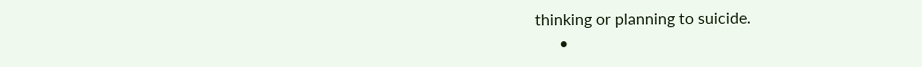thinking or planning to suicide.
      •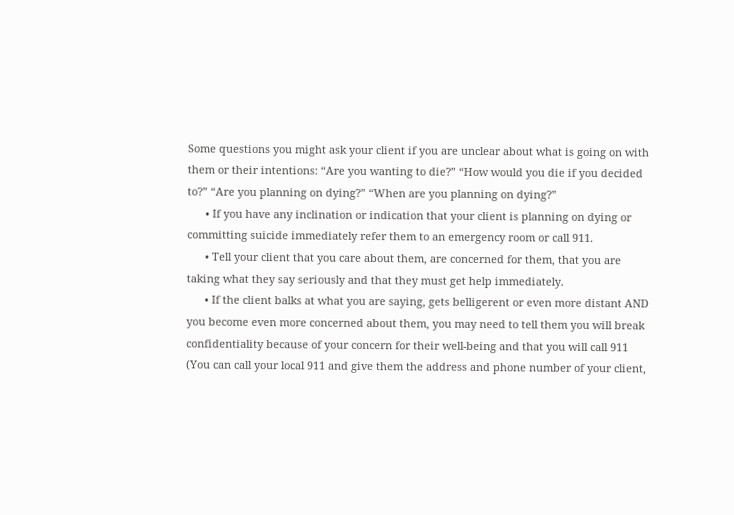Some questions you might ask your client if you are unclear about what is going on with them or their intentions: “Are you wanting to die?” “How would you die if you decided to?” “Are you planning on dying?” “When are you planning on dying?”
      • If you have any inclination or indication that your client is planning on dying or committing suicide immediately refer them to an emergency room or call 911.
      • Tell your client that you care about them, are concerned for them, that you are taking what they say seriously and that they must get help immediately.
      • If the client balks at what you are saying, gets belligerent or even more distant AND you become even more concerned about them, you may need to tell them you will break confidentiality because of your concern for their well-being and that you will call 911 (You can call your local 911 and give them the address and phone number of your client,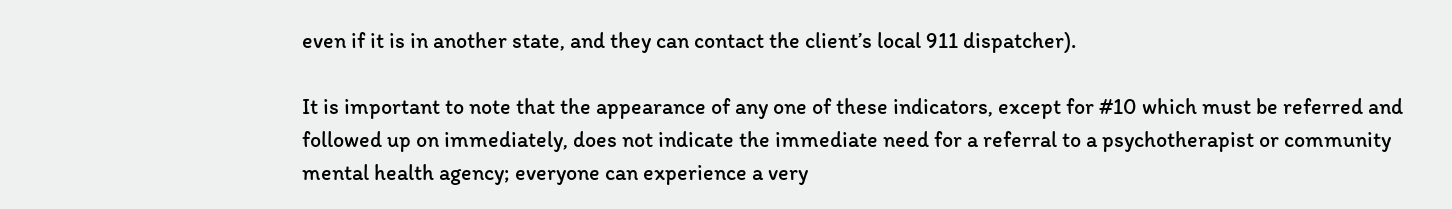even if it is in another state, and they can contact the client’s local 911 dispatcher).

It is important to note that the appearance of any one of these indicators, except for #10 which must be referred and followed up on immediately, does not indicate the immediate need for a referral to a psychotherapist or community mental health agency; everyone can experience a very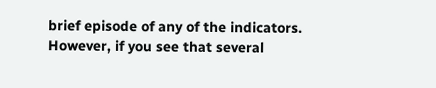brief episode of any of the indicators. However, if you see that several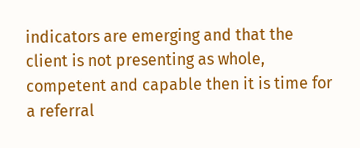indicators are emerging and that the client is not presenting as whole, competent and capable then it is time for a referral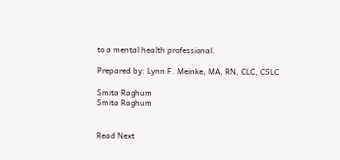to a mental health professional.

Prepared by: Lynn F. Meinke, MA, RN, CLC, CSLC

Smita Raghum
Smita Raghum


Read Next